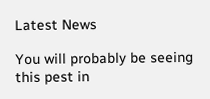Latest News

You will probably be seeing this pest in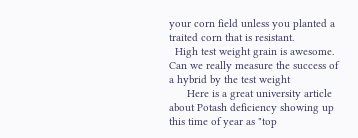your corn field unless you planted a traited corn that is resistant.
  High test weight grain is awesome. Can we really measure the success of a hybrid by the test weight
      Here is a great university article about Potash deficiency showing up this time of year as "top